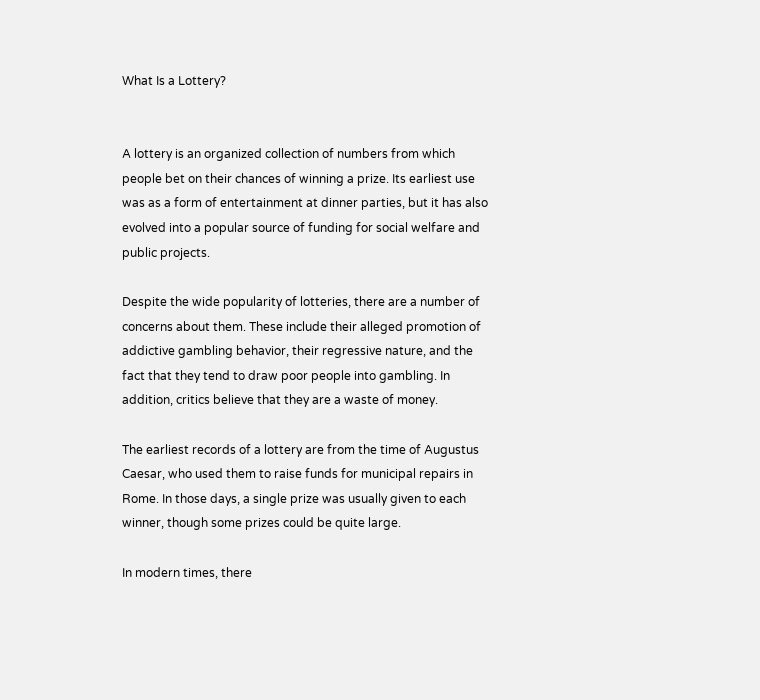What Is a Lottery?


A lottery is an organized collection of numbers from which people bet on their chances of winning a prize. Its earliest use was as a form of entertainment at dinner parties, but it has also evolved into a popular source of funding for social welfare and public projects.

Despite the wide popularity of lotteries, there are a number of concerns about them. These include their alleged promotion of addictive gambling behavior, their regressive nature, and the fact that they tend to draw poor people into gambling. In addition, critics believe that they are a waste of money.

The earliest records of a lottery are from the time of Augustus Caesar, who used them to raise funds for municipal repairs in Rome. In those days, a single prize was usually given to each winner, though some prizes could be quite large.

In modern times, there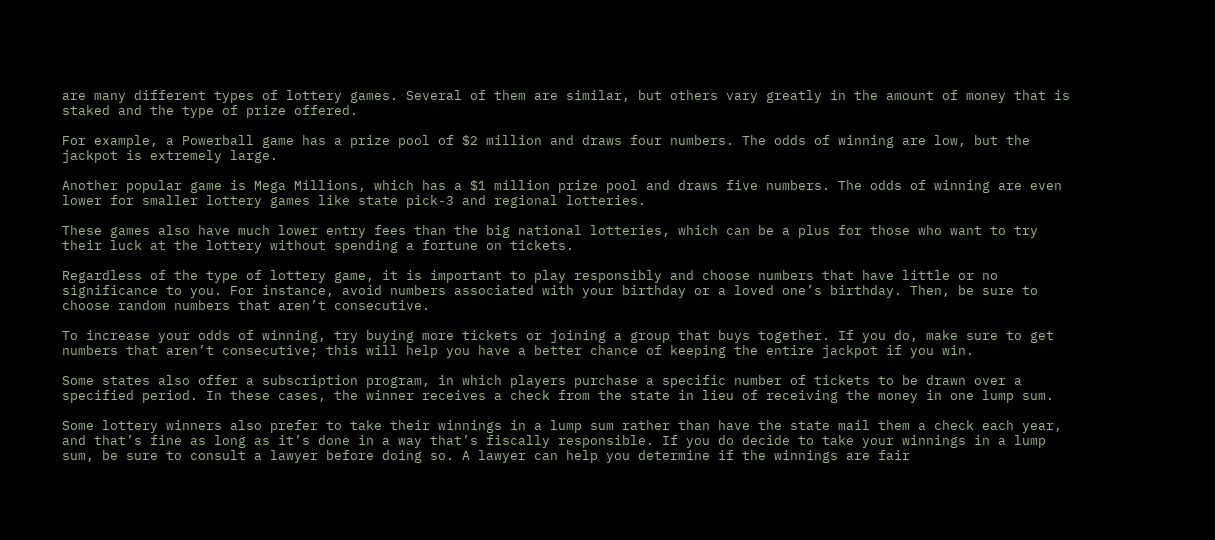are many different types of lottery games. Several of them are similar, but others vary greatly in the amount of money that is staked and the type of prize offered.

For example, a Powerball game has a prize pool of $2 million and draws four numbers. The odds of winning are low, but the jackpot is extremely large.

Another popular game is Mega Millions, which has a $1 million prize pool and draws five numbers. The odds of winning are even lower for smaller lottery games like state pick-3 and regional lotteries.

These games also have much lower entry fees than the big national lotteries, which can be a plus for those who want to try their luck at the lottery without spending a fortune on tickets.

Regardless of the type of lottery game, it is important to play responsibly and choose numbers that have little or no significance to you. For instance, avoid numbers associated with your birthday or a loved one’s birthday. Then, be sure to choose random numbers that aren’t consecutive.

To increase your odds of winning, try buying more tickets or joining a group that buys together. If you do, make sure to get numbers that aren’t consecutive; this will help you have a better chance of keeping the entire jackpot if you win.

Some states also offer a subscription program, in which players purchase a specific number of tickets to be drawn over a specified period. In these cases, the winner receives a check from the state in lieu of receiving the money in one lump sum.

Some lottery winners also prefer to take their winnings in a lump sum rather than have the state mail them a check each year, and that’s fine as long as it’s done in a way that’s fiscally responsible. If you do decide to take your winnings in a lump sum, be sure to consult a lawyer before doing so. A lawyer can help you determine if the winnings are fair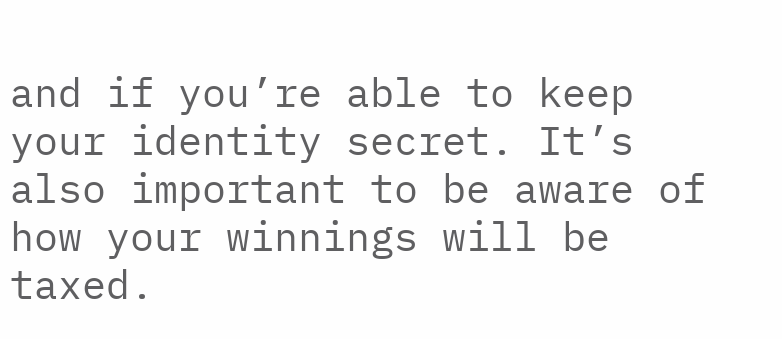and if you’re able to keep your identity secret. It’s also important to be aware of how your winnings will be taxed.